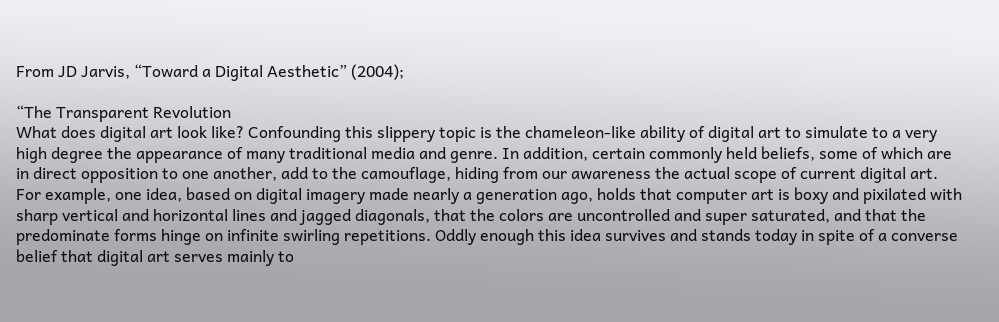From JD Jarvis, “Toward a Digital Aesthetic” (2004);

“The Transparent Revolution
What does digital art look like? Confounding this slippery topic is the chameleon-like ability of digital art to simulate to a very high degree the appearance of many traditional media and genre. In addition, certain commonly held beliefs, some of which are in direct opposition to one another, add to the camouflage, hiding from our awareness the actual scope of current digital art. For example, one idea, based on digital imagery made nearly a generation ago, holds that computer art is boxy and pixilated with sharp vertical and horizontal lines and jagged diagonals, that the colors are uncontrolled and super saturated, and that the predominate forms hinge on infinite swirling repetitions. Oddly enough this idea survives and stands today in spite of a converse belief that digital art serves mainly to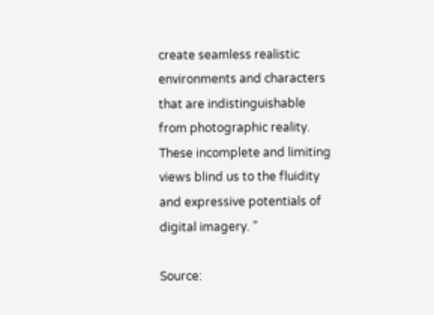create seamless realistic environments and characters that are indistinguishable from photographic reality. These incomplete and limiting views blind us to the fluidity and expressive potentials of digital imagery. ”

Source: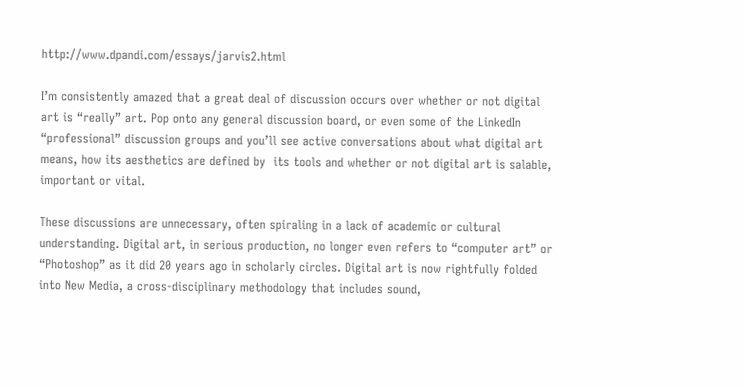http://www.dpandi.com/essays/jarvis2.html

I’m consistently amazed that a great deal of discussion occurs over whether or not digital art is “really” art. Pop onto any general discussion board, or even some of the LinkedIn “professional” discussion groups and you’ll see active conversations about what digital art means, how its aesthetics are defined by  its tools and whether or not digital art is salable, important or vital.

These discussions are unnecessary, often spiraling in a lack of academic or cultural understanding. Digital art, in serious production, no longer even refers to “computer art” or “Photoshop” as it did 20 years ago in scholarly circles. Digital art is now rightfully folded into New Media, a cross-disciplinary methodology that includes sound,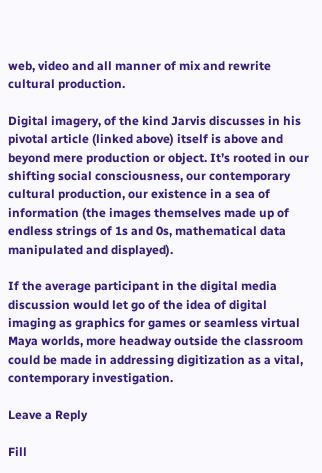web, video and all manner of mix and rewrite cultural production.

Digital imagery, of the kind Jarvis discusses in his pivotal article (linked above) itself is above and beyond mere production or object. It’s rooted in our shifting social consciousness, our contemporary cultural production, our existence in a sea of information (the images themselves made up of endless strings of 1s and 0s, mathematical data manipulated and displayed).

If the average participant in the digital media discussion would let go of the idea of digital imaging as graphics for games or seamless virtual Maya worlds, more headway outside the classroom could be made in addressing digitization as a vital, contemporary investigation.

Leave a Reply

Fill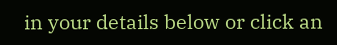in your details below or click an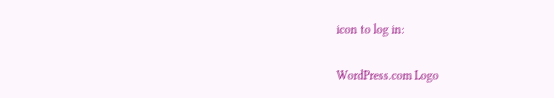icon to log in:

WordPress.com Logo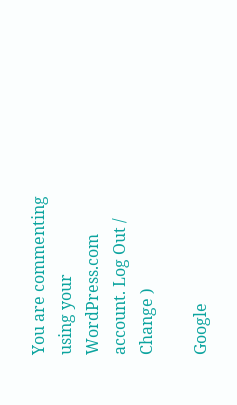You are commenting using your WordPress.com account. Log Out /  Change )

Google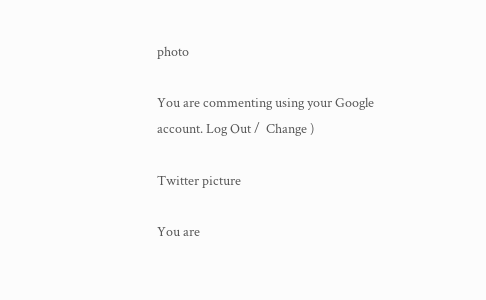photo

You are commenting using your Google account. Log Out /  Change )

Twitter picture

You are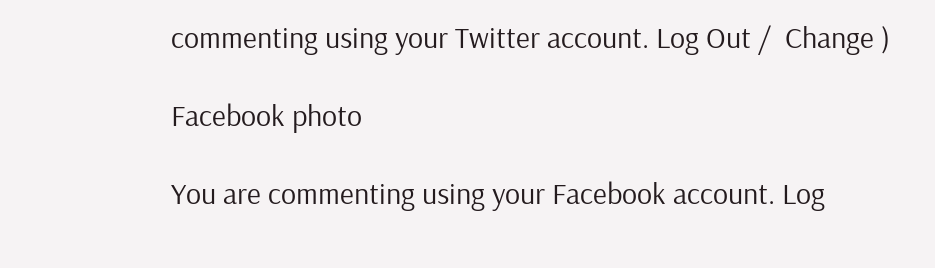commenting using your Twitter account. Log Out /  Change )

Facebook photo

You are commenting using your Facebook account. Log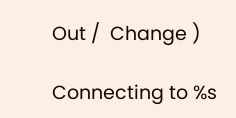Out /  Change )

Connecting to %s